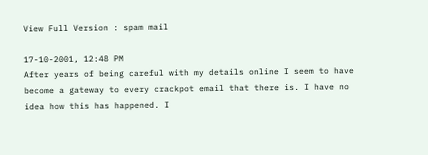View Full Version : spam mail

17-10-2001, 12:48 PM
After years of being careful with my details online I seem to have become a gateway to every crackpot email that there is. I have no idea how this has happened. I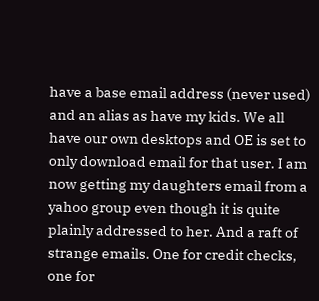have a base email address (never used) and an alias as have my kids. We all have our own desktops and OE is set to only download email for that user. I am now getting my daughters email from a yahoo group even though it is quite plainly addressed to her. And a raft of strange emails. One for credit checks, one for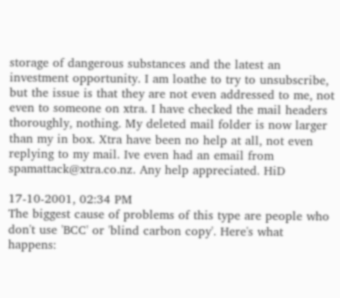storage of dangerous substances and the latest an investment opportunity. I am loathe to try to unsubscribe, but the issue is that they are not even addressed to me, not even to someone on xtra. I have checked the mail headers thoroughly, nothing. My deleted mail folder is now larger than my in box. Xtra have been no help at all, not even replying to my mail. Ive even had an email from spamattack@xtra.co.nz. Any help appreciated. HiD

17-10-2001, 02:34 PM
The biggest cause of problems of this type are people who don't use 'BCC' or 'blind carbon copy'. Here's what happens: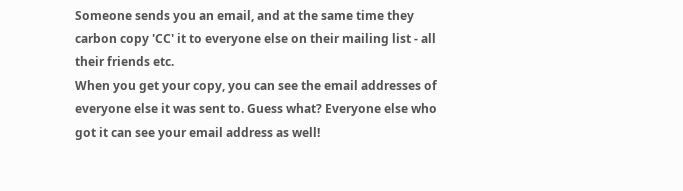Someone sends you an email, and at the same time they carbon copy 'CC' it to everyone else on their mailing list - all their friends etc.
When you get your copy, you can see the email addresses of everyone else it was sent to. Guess what? Everyone else who got it can see your email address as well!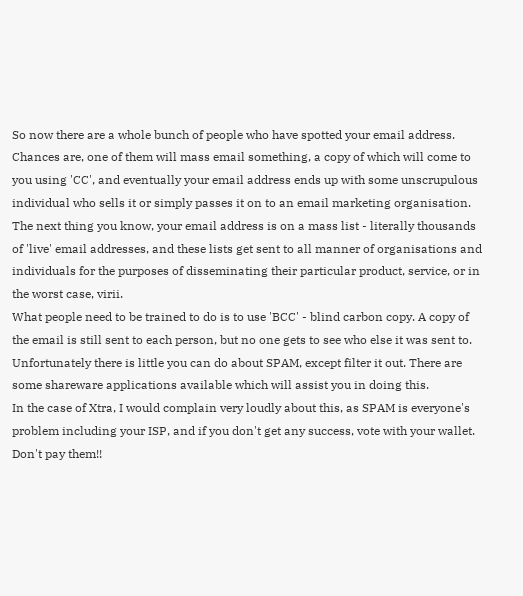So now there are a whole bunch of people who have spotted your email address. Chances are, one of them will mass email something, a copy of which will come to you using 'CC', and eventually your email address ends up with some unscrupulous individual who sells it or simply passes it on to an email marketing organisation. The next thing you know, your email address is on a mass list - literally thousands of 'live' email addresses, and these lists get sent to all manner of organisations and individuals for the purposes of disseminating their particular product, service, or in the worst case, virii.
What people need to be trained to do is to use 'BCC' - blind carbon copy. A copy of the email is still sent to each person, but no one gets to see who else it was sent to.
Unfortunately there is little you can do about SPAM, except filter it out. There are some shareware applications available which will assist you in doing this.
In the case of Xtra, I would complain very loudly about this, as SPAM is everyone's problem including your ISP, and if you don't get any success, vote with your wallet. Don't pay them!!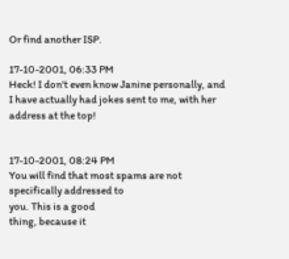Or find another ISP.

17-10-2001, 06:33 PM
Heck! I don't even know Janine personally, and I have actually had jokes sent to me, with her address at the top!


17-10-2001, 08:24 PM
You will find that most spams are not specifically addressed to
you. This is a good
thing, because it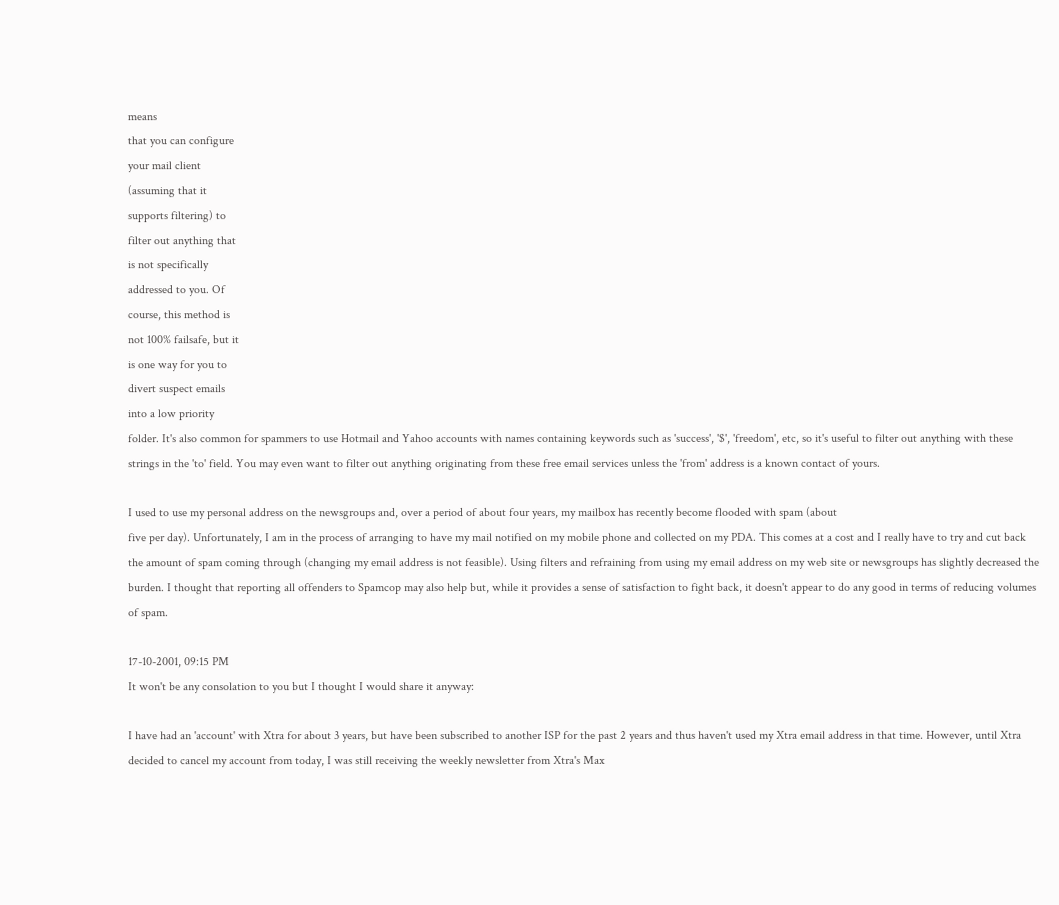means
that you can configure
your mail client
(assuming that it
supports filtering) to
filter out anything that
is not specifically
addressed to you. Of
course, this method is
not 100% failsafe, but it
is one way for you to
divert suspect emails
into a low priority
folder. It's also common for spammers to use Hotmail and Yahoo accounts with names containing keywords such as 'success', '$', 'freedom', etc, so it's useful to filter out anything with these strings in the 'to' field. You may even want to filter out anything originating from these free email services unless the 'from' address is a known contact of yours.

I used to use my personal address on the newsgroups and, over a period of about four years, my mailbox has recently become flooded with spam (about
five per day). Unfortunately, I am in the process of arranging to have my mail notified on my mobile phone and collected on my PDA. This comes at a cost and I really have to try and cut back the amount of spam coming through (changing my email address is not feasible). Using filters and refraining from using my email address on my web site or newsgroups has slightly decreased the burden. I thought that reporting all offenders to Spamcop may also help but, while it provides a sense of satisfaction to fight back, it doesn't appear to do any good in terms of reducing volumes of spam.

17-10-2001, 09:15 PM
It won't be any consolation to you but I thought I would share it anyway:

I have had an 'account' with Xtra for about 3 years, but have been subscribed to another ISP for the past 2 years and thus haven't used my Xtra email address in that time. However, until Xtra decided to cancel my account from today, I was still receiving the weekly newsletter from Xtra's Max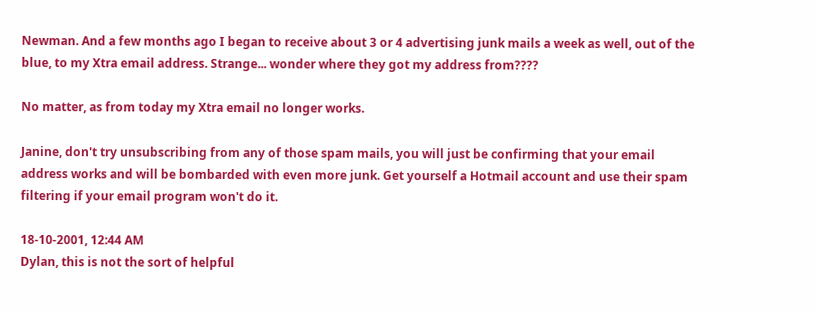Newman. And a few months ago I began to receive about 3 or 4 advertising junk mails a week as well, out of the blue, to my Xtra email address. Strange... wonder where they got my address from????

No matter, as from today my Xtra email no longer works.

Janine, don't try unsubscribing from any of those spam mails, you will just be confirming that your email address works and will be bombarded with even more junk. Get yourself a Hotmail account and use their spam filtering if your email program won't do it.

18-10-2001, 12:44 AM
Dylan, this is not the sort of helpful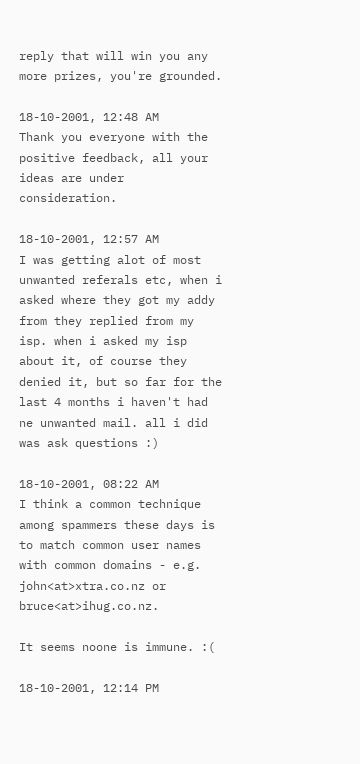reply that will win you any more prizes, you're grounded.

18-10-2001, 12:48 AM
Thank you everyone with the positive feedback, all your ideas are under consideration.

18-10-2001, 12:57 AM
I was getting alot of most unwanted referals etc, when i asked where they got my addy from they replied from my isp. when i asked my isp about it, of course they denied it, but so far for the last 4 months i haven't had ne unwanted mail. all i did was ask questions :)

18-10-2001, 08:22 AM
I think a common technique among spammers these days is to match common user names with common domains - e.g. john<at>xtra.co.nz or bruce<at>ihug.co.nz.

It seems noone is immune. :(

18-10-2001, 12:14 PM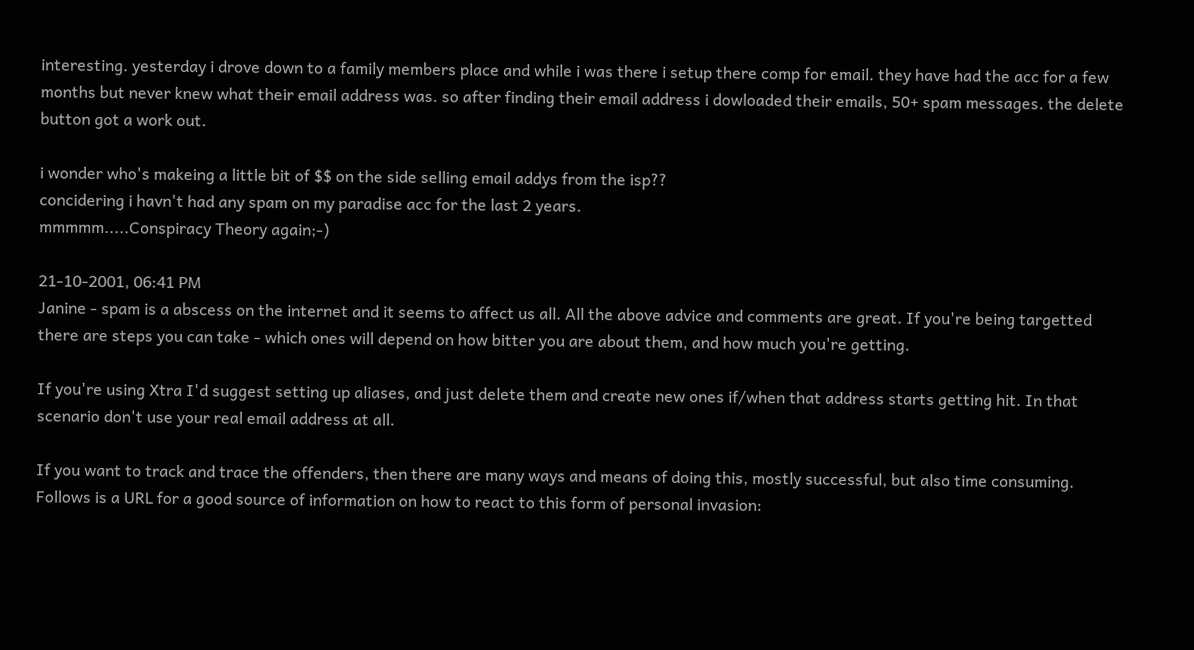interesting. yesterday i drove down to a family members place and while i was there i setup there comp for email. they have had the acc for a few months but never knew what their email address was. so after finding their email address i dowloaded their emails, 50+ spam messages. the delete button got a work out.

i wonder who's makeing a little bit of $$ on the side selling email addys from the isp??
concidering i havn't had any spam on my paradise acc for the last 2 years.
mmmmm.....Conspiracy Theory again;-)

21-10-2001, 06:41 PM
Janine - spam is a abscess on the internet and it seems to affect us all. All the above advice and comments are great. If you're being targetted there are steps you can take - which ones will depend on how bitter you are about them, and how much you're getting.

If you're using Xtra I'd suggest setting up aliases, and just delete them and create new ones if/when that address starts getting hit. In that scenario don't use your real email address at all.

If you want to track and trace the offenders, then there are many ways and means of doing this, mostly successful, but also time consuming. Follows is a URL for a good source of information on how to react to this form of personal invasion: